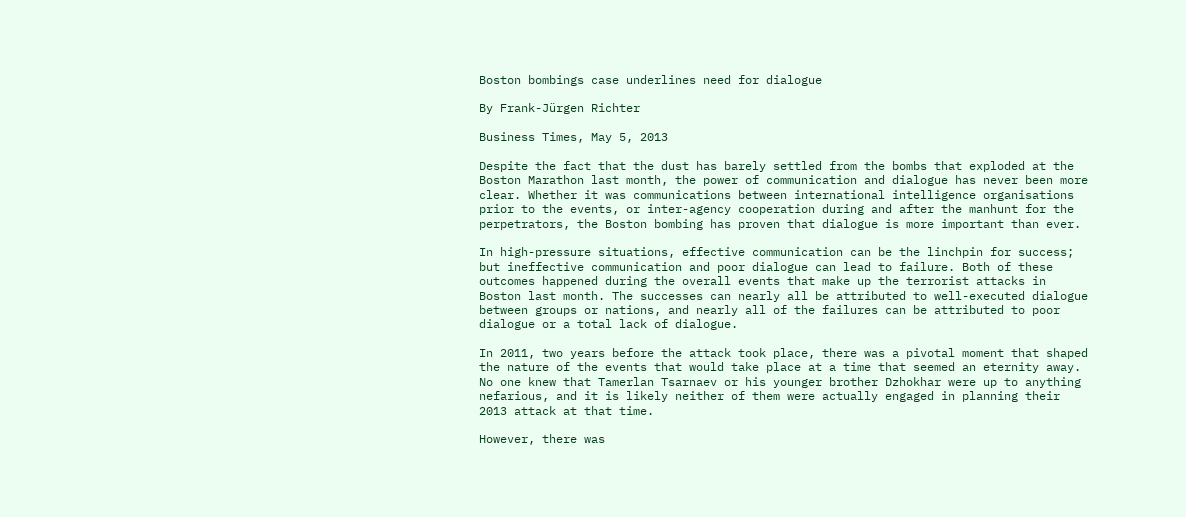Boston bombings case underlines need for dialogue

By Frank-Jürgen Richter

Business Times, May 5, 2013

Despite the fact that the dust has barely settled from the bombs that exploded at the Boston Marathon last month, the power of communication and dialogue has never been more clear. Whether it was communications between international intelligence organisations prior to the events, or inter-agency cooperation during and after the manhunt for the perpetrators, the Boston bombing has proven that dialogue is more important than ever.

In high-pressure situations, effective communication can be the linchpin for success; but ineffective communication and poor dialogue can lead to failure. Both of these outcomes happened during the overall events that make up the terrorist attacks in Boston last month. The successes can nearly all be attributed to well-executed dialogue between groups or nations, and nearly all of the failures can be attributed to poor dialogue or a total lack of dialogue.

In 2011, two years before the attack took place, there was a pivotal moment that shaped the nature of the events that would take place at a time that seemed an eternity away. No one knew that Tamerlan Tsarnaev or his younger brother Dzhokhar were up to anything nefarious, and it is likely neither of them were actually engaged in planning their 2013 attack at that time.

However, there was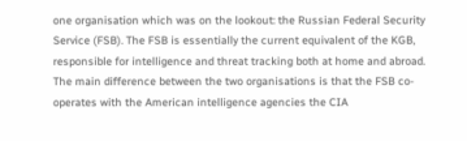one organisation which was on the lookout: the Russian Federal Security Service (FSB). The FSB is essentially the current equivalent of the KGB, responsible for intelligence and threat tracking both at home and abroad. The main difference between the two organisations is that the FSB co-operates with the American intelligence agencies the CIA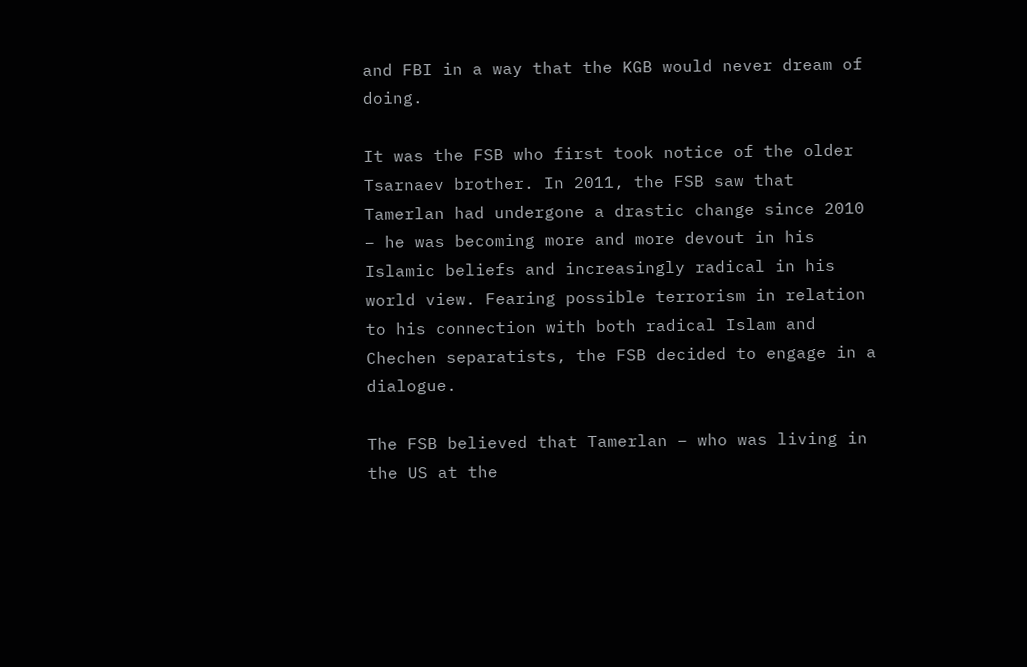and FBI in a way that the KGB would never dream of doing.

It was the FSB who first took notice of the older Tsarnaev brother. In 2011, the FSB saw that Tamerlan had undergone a drastic change since 2010 – he was becoming more and more devout in his Islamic beliefs and increasingly radical in his world view. Fearing possible terrorism in relation to his connection with both radical Islam and Chechen separatists, the FSB decided to engage in a dialogue.

The FSB believed that Tamerlan – who was living in the US at the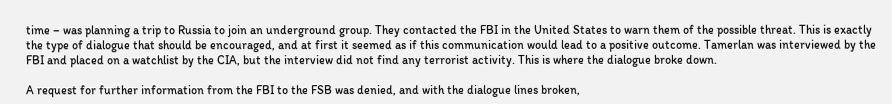time – was planning a trip to Russia to join an underground group. They contacted the FBI in the United States to warn them of the possible threat. This is exactly the type of dialogue that should be encouraged, and at first it seemed as if this communication would lead to a positive outcome. Tamerlan was interviewed by the FBI and placed on a watchlist by the CIA, but the interview did not find any terrorist activity. This is where the dialogue broke down.

A request for further information from the FBI to the FSB was denied, and with the dialogue lines broken,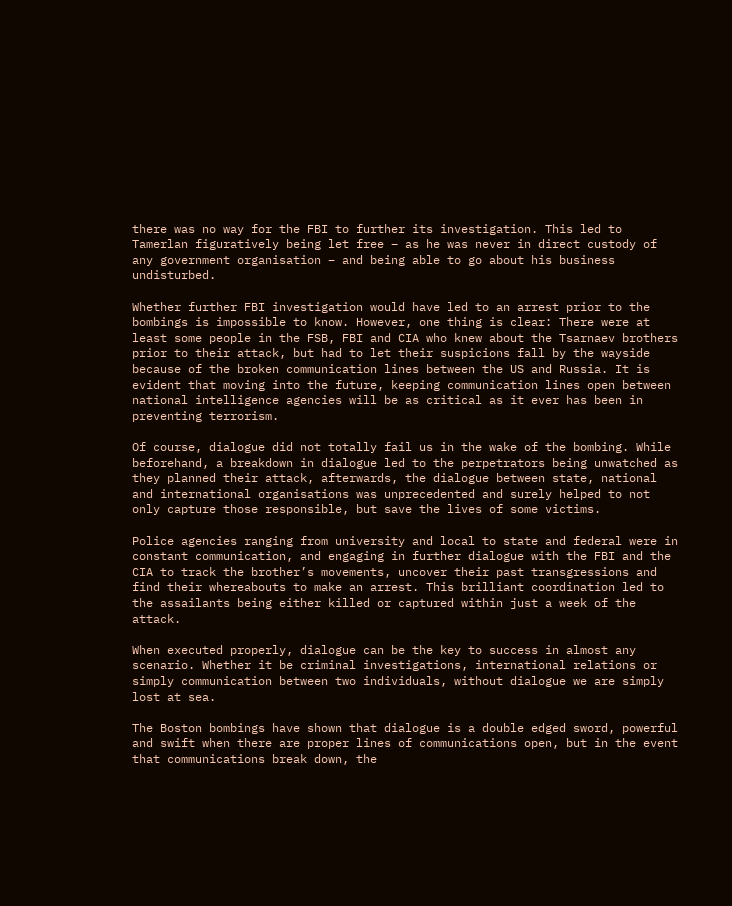there was no way for the FBI to further its investigation. This led to Tamerlan figuratively being let free – as he was never in direct custody of any government organisation – and being able to go about his business undisturbed.

Whether further FBI investigation would have led to an arrest prior to the bombings is impossible to know. However, one thing is clear: There were at least some people in the FSB, FBI and CIA who knew about the Tsarnaev brothers prior to their attack, but had to let their suspicions fall by the wayside because of the broken communication lines between the US and Russia. It is evident that moving into the future, keeping communication lines open between national intelligence agencies will be as critical as it ever has been in preventing terrorism.

Of course, dialogue did not totally fail us in the wake of the bombing. While beforehand, a breakdown in dialogue led to the perpetrators being unwatched as they planned their attack, afterwards, the dialogue between state, national and international organisations was unprecedented and surely helped to not only capture those responsible, but save the lives of some victims.

Police agencies ranging from university and local to state and federal were in constant communication, and engaging in further dialogue with the FBI and the CIA to track the brother’s movements, uncover their past transgressions and find their whereabouts to make an arrest. This brilliant coordination led to the assailants being either killed or captured within just a week of the attack.

When executed properly, dialogue can be the key to success in almost any scenario. Whether it be criminal investigations, international relations or simply communication between two individuals, without dialogue we are simply lost at sea.

The Boston bombings have shown that dialogue is a double edged sword, powerful and swift when there are proper lines of communications open, but in the event that communications break down, the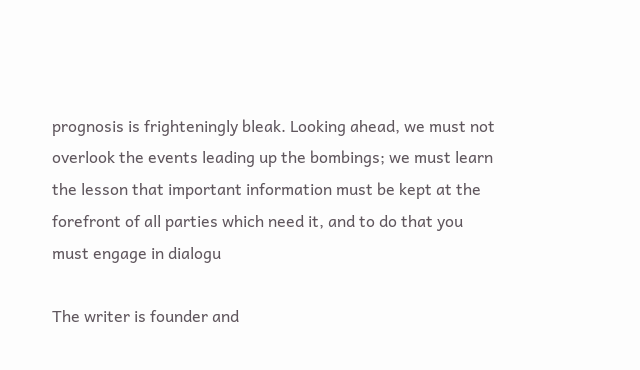prognosis is frighteningly bleak. Looking ahead, we must not overlook the events leading up the bombings; we must learn the lesson that important information must be kept at the forefront of all parties which need it, and to do that you must engage in dialogu

The writer is founder and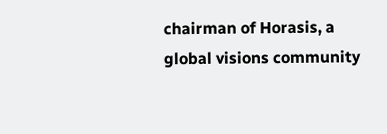chairman of Horasis, a global visions community